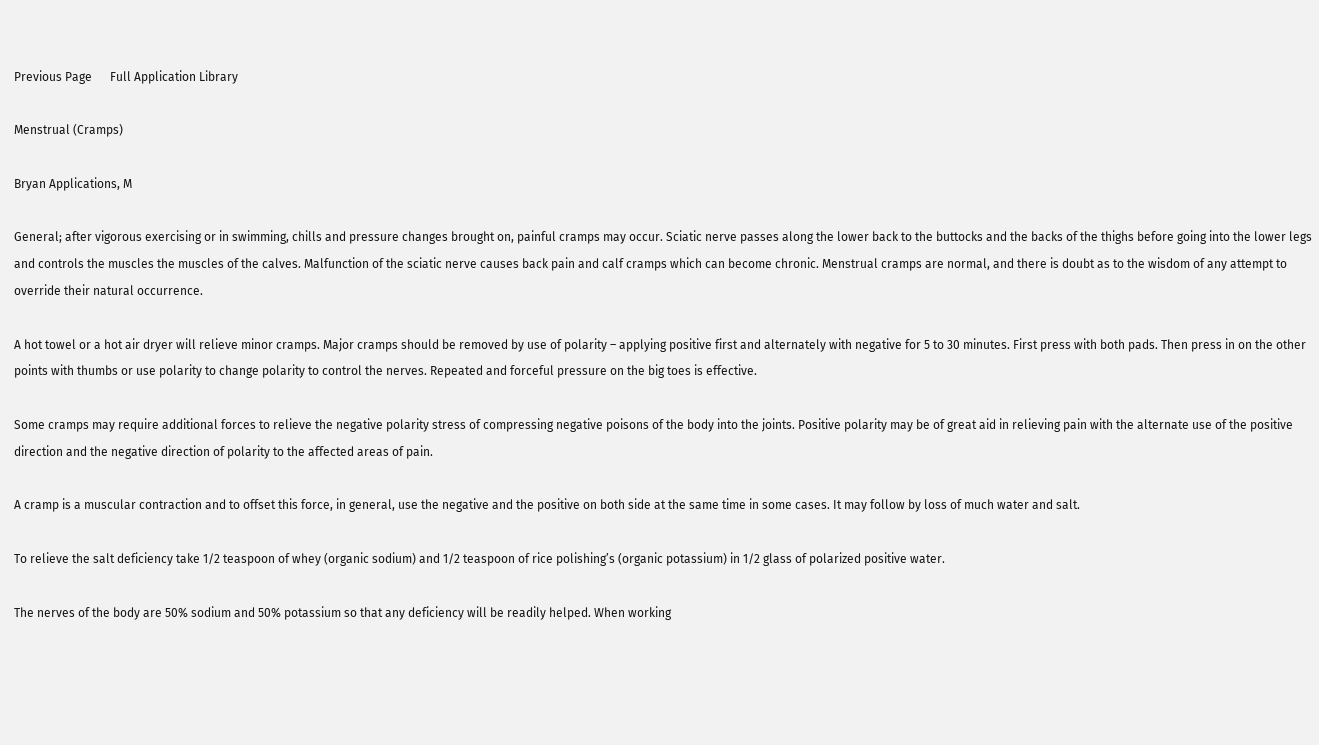Previous Page      Full Application Library

Menstrual (Cramps)

Bryan Applications, M

General; after vigorous exercising or in swimming, chills and pressure changes brought on, painful cramps may occur. Sciatic nerve passes along the lower back to the buttocks and the backs of the thighs before going into the lower legs and controls the muscles the muscles of the calves. Malfunction of the sciatic nerve causes back pain and calf cramps which can become chronic. Menstrual cramps are normal, and there is doubt as to the wisdom of any attempt to override their natural occurrence.

A hot towel or a hot air dryer will relieve minor cramps. Major cramps should be removed by use of polarity – applying positive first and alternately with negative for 5 to 30 minutes. First press with both pads. Then press in on the other points with thumbs or use polarity to change polarity to control the nerves. Repeated and forceful pressure on the big toes is effective.

Some cramps may require additional forces to relieve the negative polarity stress of compressing negative poisons of the body into the joints. Positive polarity may be of great aid in relieving pain with the alternate use of the positive direction and the negative direction of polarity to the affected areas of pain.

A cramp is a muscular contraction and to offset this force, in general, use the negative and the positive on both side at the same time in some cases. It may follow by loss of much water and salt.

To relieve the salt deficiency take 1/2 teaspoon of whey (organic sodium) and 1/2 teaspoon of rice polishing’s (organic potassium) in 1/2 glass of polarized positive water.

The nerves of the body are 50% sodium and 50% potassium so that any deficiency will be readily helped. When working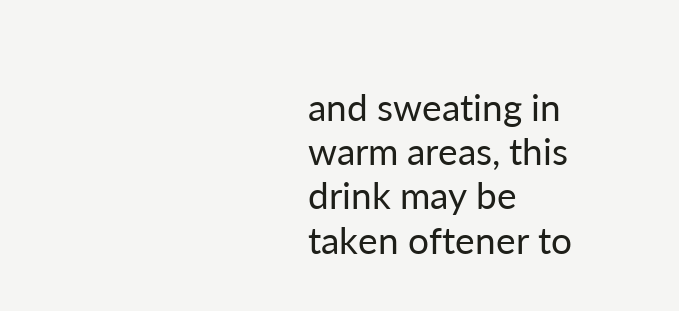and sweating in warm areas, this drink may be taken oftener to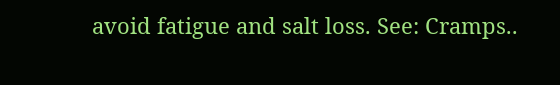avoid fatigue and salt loss. See: Cramps..